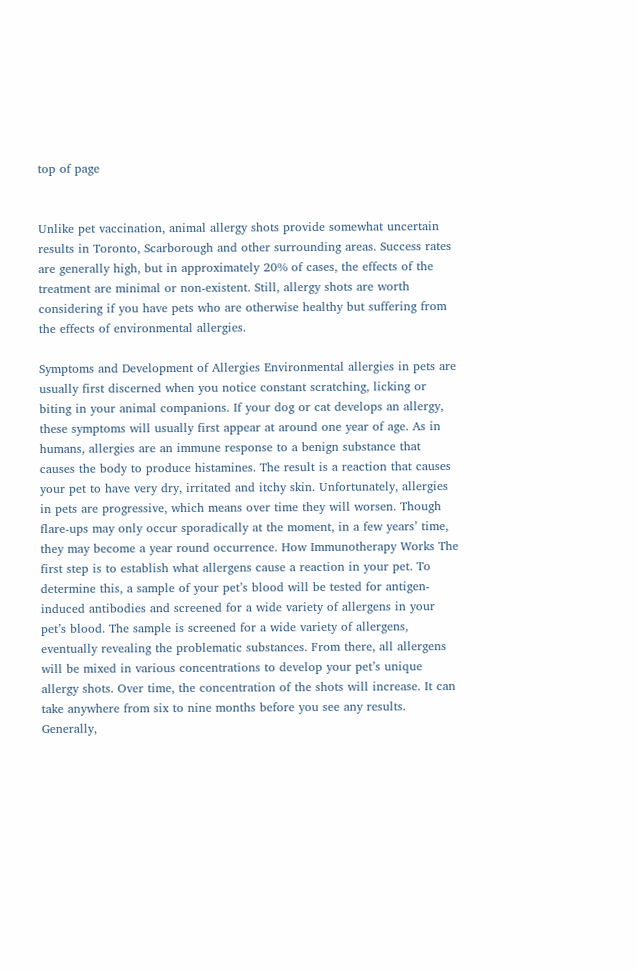top of page


Unlike pet vaccination, animal allergy shots provide somewhat uncertain results in Toronto, Scarborough and other surrounding areas. Success rates are generally high, but in approximately 20% of cases, the effects of the treatment are minimal or non-existent. Still, allergy shots are worth considering if you have pets who are otherwise healthy but suffering from the effects of environmental allergies.

Symptoms and Development of Allergies Environmental allergies in pets are usually first discerned when you notice constant scratching, licking or biting in your animal companions. If your dog or cat develops an allergy, these symptoms will usually first appear at around one year of age. As in humans, allergies are an immune response to a benign substance that causes the body to produce histamines. The result is a reaction that causes your pet to have very dry, irritated and itchy skin. Unfortunately, allergies in pets are progressive, which means over time they will worsen. Though flare-ups may only occur sporadically at the moment, in a few years’ time, they may become a year round occurrence. How Immunotherapy Works The first step is to establish what allergens cause a reaction in your pet. To determine this, a sample of your pet’s blood will be tested for antigen-induced antibodies and screened for a wide variety of allergens in your pet’s blood. The sample is screened for a wide variety of allergens, eventually revealing the problematic substances. From there, all allergens will be mixed in various concentrations to develop your pet’s unique allergy shots. Over time, the concentration of the shots will increase. It can take anywhere from six to nine months before you see any results. Generally,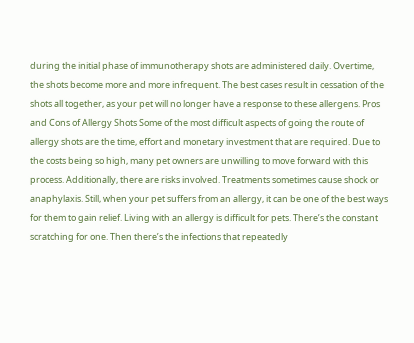during the initial phase of immunotherapy shots are administered daily. Overtime, the shots become more and more infrequent. The best cases result in cessation of the shots all together, as your pet will no longer have a response to these allergens. Pros and Cons of Allergy Shots Some of the most difficult aspects of going the route of allergy shots are the time, effort and monetary investment that are required. Due to the costs being so high, many pet owners are unwilling to move forward with this process. Additionally, there are risks involved. Treatments sometimes cause shock or anaphylaxis. Still, when your pet suffers from an allergy, it can be one of the best ways for them to gain relief. Living with an allergy is difficult for pets. There’s the constant scratching for one. Then there’s the infections that repeatedly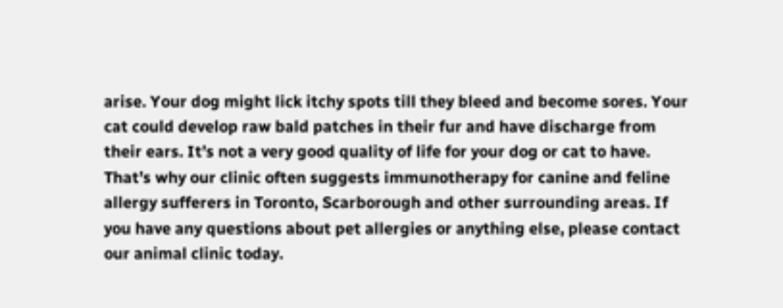arise. Your dog might lick itchy spots till they bleed and become sores. Your cat could develop raw bald patches in their fur and have discharge from their ears. It’s not a very good quality of life for your dog or cat to have. That’s why our clinic often suggests immunotherapy for canine and feline allergy sufferers in Toronto, Scarborough and other surrounding areas. If you have any questions about pet allergies or anything else, please contact our animal clinic today.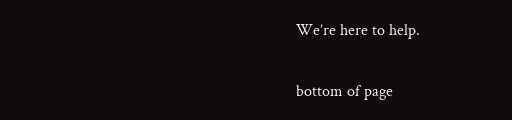We’re here to help.

bottom of page